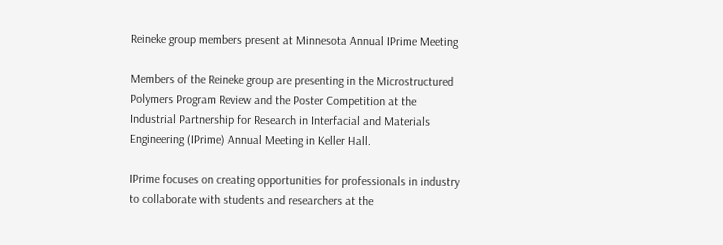Reineke group members present at Minnesota Annual IPrime Meeting

Members of the Reineke group are presenting in the Microstructured Polymers Program Review and the Poster Competition at the Industrial Partnership for Research in Interfacial and Materials Engineering (IPrime) Annual Meeting in Keller Hall.

IPrime focuses on creating opportunities for professionals in industry to collaborate with students and researchers at the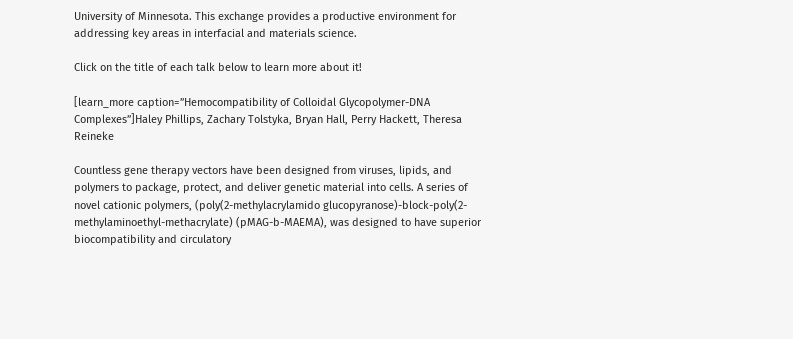University of Minnesota. This exchange provides a productive environment for addressing key areas in interfacial and materials science.

Click on the title of each talk below to learn more about it!

[learn_more caption=”Hemocompatibility of Colloidal Glycopolymer-DNA Complexes”]Haley Phillips, Zachary Tolstyka, Bryan Hall, Perry Hackett, Theresa Reineke

Countless gene therapy vectors have been designed from viruses, lipids, and polymers to package, protect, and deliver genetic material into cells. A series of novel cationic polymers, (poly(2-methylacrylamido glucopyranose)-block-poly(2-methylaminoethyl-methacrylate) (pMAG-b-MAEMA), was designed to have superior biocompatibility and circulatory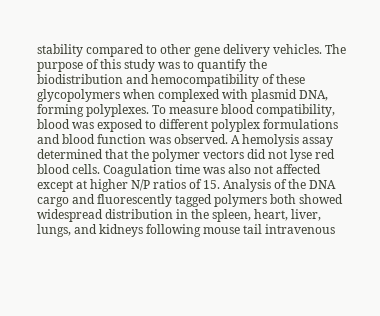stability compared to other gene delivery vehicles. The purpose of this study was to quantify the biodistribution and hemocompatibility of these glycopolymers when complexed with plasmid DNA, forming polyplexes. To measure blood compatibility, blood was exposed to different polyplex formulations and blood function was observed. A hemolysis assay determined that the polymer vectors did not lyse red blood cells. Coagulation time was also not affected except at higher N/P ratios of 15. Analysis of the DNA cargo and fluorescently tagged polymers both showed widespread distribution in the spleen, heart, liver, lungs, and kidneys following mouse tail intravenous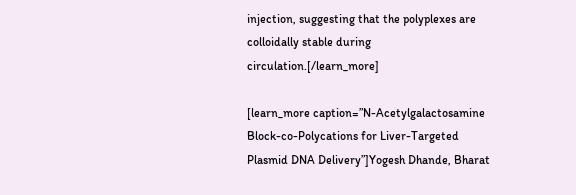injection, suggesting that the polyplexes are colloidally stable during circulation.[/learn_more]

[learn_more caption=”N-Acetylgalactosamine Block-co-Polycations for Liver-Targeted Plasmid DNA Delivery”]Yogesh Dhande, Bharat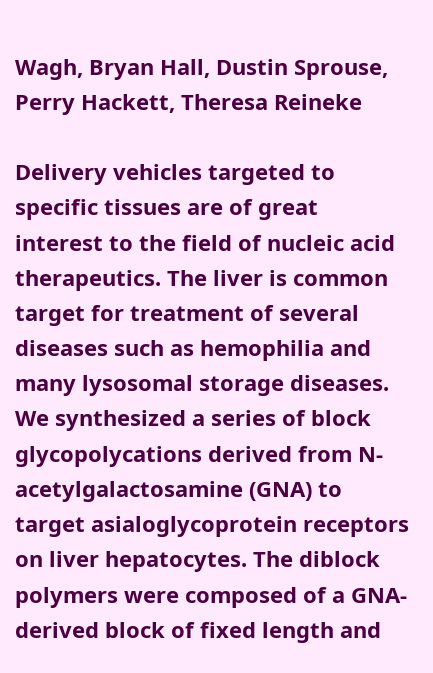Wagh, Bryan Hall, Dustin Sprouse, Perry Hackett, Theresa Reineke

Delivery vehicles targeted to specific tissues are of great interest to the field of nucleic acid therapeutics. The liver is common target for treatment of several diseases such as hemophilia and many lysosomal storage diseases. We synthesized a series of block glycopolycations derived from N-acetylgalactosamine (GNA) to target asialoglycoprotein receptors on liver hepatocytes. The diblock polymers were composed of a GNA-derived block of fixed length and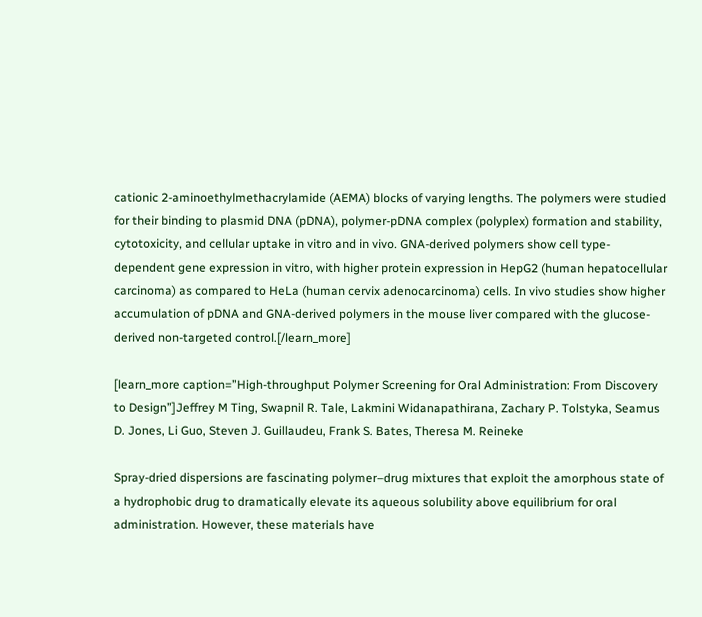cationic 2-aminoethylmethacrylamide (AEMA) blocks of varying lengths. The polymers were studied for their binding to plasmid DNA (pDNA), polymer-pDNA complex (polyplex) formation and stability, cytotoxicity, and cellular uptake in vitro and in vivo. GNA-derived polymers show cell type-dependent gene expression in vitro, with higher protein expression in HepG2 (human hepatocellular carcinoma) as compared to HeLa (human cervix adenocarcinoma) cells. In vivo studies show higher accumulation of pDNA and GNA-derived polymers in the mouse liver compared with the glucose-derived non-targeted control.[/learn_more]

[learn_more caption=”High-throughput Polymer Screening for Oral Administration: From Discovery to Design”]Jeffrey M Ting, Swapnil R. Tale, Lakmini Widanapathirana, Zachary P. Tolstyka, Seamus D. Jones, Li Guo, Steven J. Guillaudeu, Frank S. Bates, Theresa M. Reineke

Spray-dried dispersions are fascinating polymer–drug mixtures that exploit the amorphous state of a hydrophobic drug to dramatically elevate its aqueous solubility above equilibrium for oral administration. However, these materials have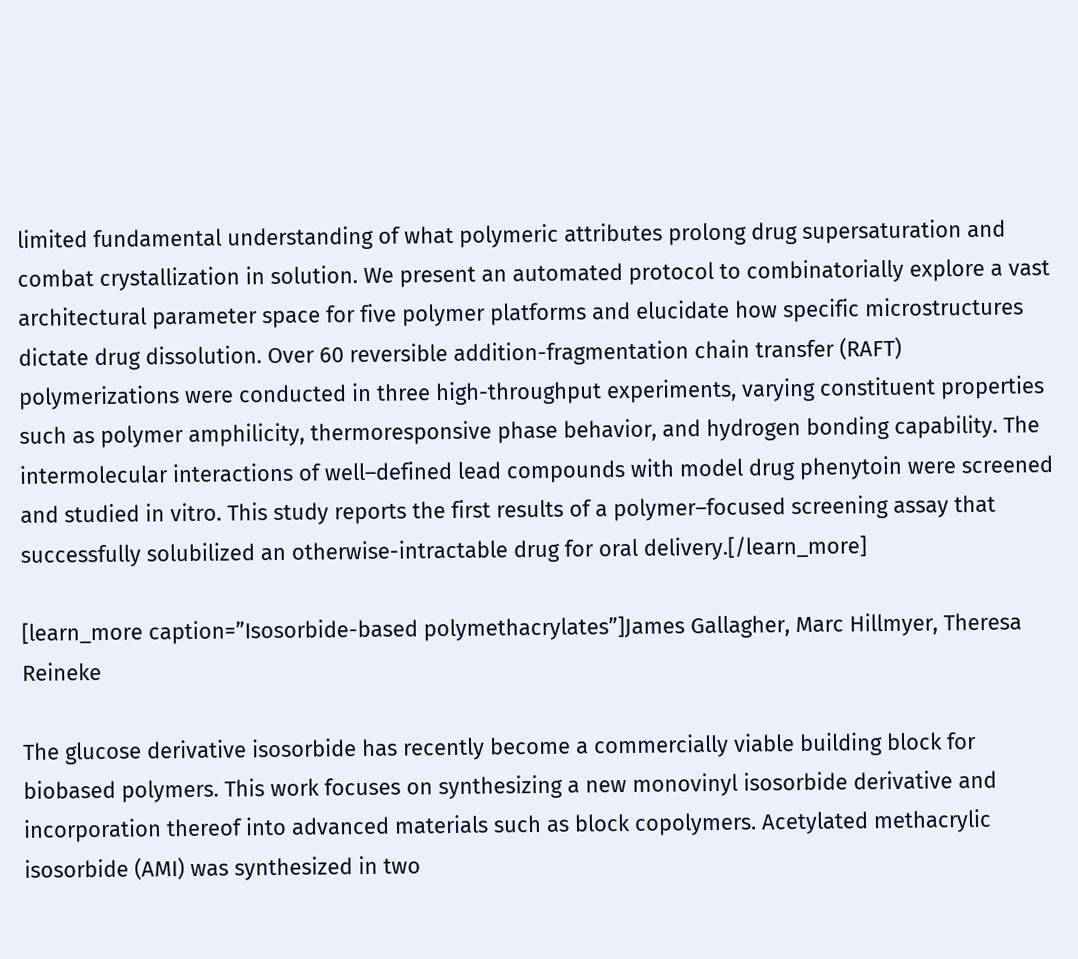limited fundamental understanding of what polymeric attributes prolong drug supersaturation and combat crystallization in solution. We present an automated protocol to combinatorially explore a vast architectural parameter space for five polymer platforms and elucidate how specific microstructures dictate drug dissolution. Over 60 reversible addition-fragmentation chain transfer (RAFT) polymerizations were conducted in three high-throughput experiments, varying constituent properties such as polymer amphilicity, thermoresponsive phase behavior, and hydrogen bonding capability. The intermolecular interactions of well–defined lead compounds with model drug phenytoin were screened and studied in vitro. This study reports the first results of a polymer–focused screening assay that successfully solubilized an otherwise-intractable drug for oral delivery.[/learn_more]

[learn_more caption=”Isosorbide-based polymethacrylates”]James Gallagher, Marc Hillmyer, Theresa Reineke

The glucose derivative isosorbide has recently become a commercially viable building block for biobased polymers. This work focuses on synthesizing a new monovinyl isosorbide derivative and incorporation thereof into advanced materials such as block copolymers. Acetylated methacrylic isosorbide (AMI) was synthesized in two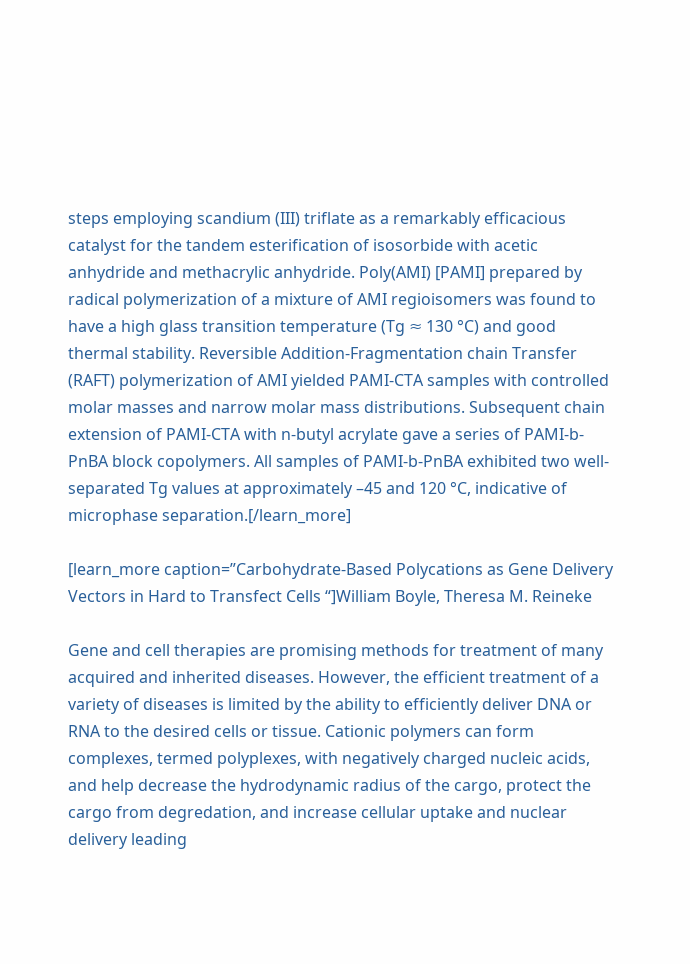steps employing scandium (III) triflate as a remarkably efficacious catalyst for the tandem esterification of isosorbide with acetic anhydride and methacrylic anhydride. Poly(AMI) [PAMI] prepared by radical polymerization of a mixture of AMI regioisomers was found to have a high glass transition temperature (Tg ≈ 130 °C) and good thermal stability. Reversible Addition-Fragmentation chain Transfer (RAFT) polymerization of AMI yielded PAMI-CTA samples with controlled molar masses and narrow molar mass distributions. Subsequent chain extension of PAMI-CTA with n-butyl acrylate gave a series of PAMI-b-PnBA block copolymers. All samples of PAMI-b-PnBA exhibited two well-separated Tg values at approximately –45 and 120 °C, indicative of microphase separation.[/learn_more]

[learn_more caption=”Carbohydrate-Based Polycations as Gene Delivery Vectors in Hard to Transfect Cells “]William Boyle, Theresa M. Reineke

Gene and cell therapies are promising methods for treatment of many acquired and inherited diseases. However, the efficient treatment of a variety of diseases is limited by the ability to efficiently deliver DNA or RNA to the desired cells or tissue. Cationic polymers can form complexes, termed polyplexes, with negatively charged nucleic acids, and help decrease the hydrodynamic radius of the cargo, protect the cargo from degredation, and increase cellular uptake and nuclear delivery leading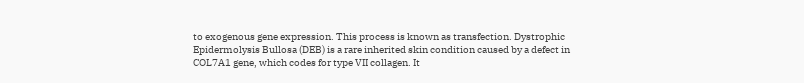to exogenous gene expression. This process is known as transfection. Dystrophic Epidermolysis Bullosa (DEB) is a rare inherited skin condition caused by a defect in COL7A1 gene, which codes for type VII collagen. It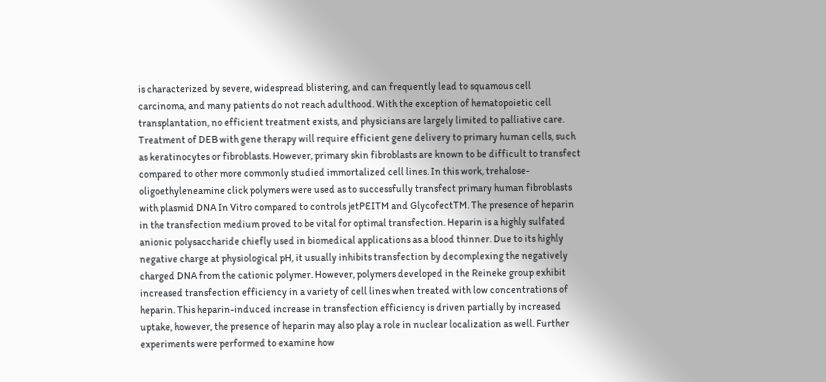is characterized by severe, widespread blistering, and can frequently lead to squamous cell carcinoma, and many patients do not reach adulthood. With the exception of hematopoietic cell transplantation, no efficient treatment exists, and physicians are largely limited to palliative care. Treatment of DEB with gene therapy will require efficient gene delivery to primary human cells, such as keratinocytes or fibroblasts. However, primary skin fibroblasts are known to be difficult to transfect compared to other more commonly studied immortalized cell lines. In this work, trehalose-oligoethyleneamine click polymers were used as to successfully transfect primary human fibroblasts with plasmid DNA In Vitro compared to controls jetPEITM and GlycofectTM. The presence of heparin in the transfection medium proved to be vital for optimal transfection. Heparin is a highly sulfated anionic polysaccharide chiefly used in biomedical applications as a blood thinner. Due to its highly negative charge at physiological pH, it usually inhibits transfection by decomplexing the negatively charged DNA from the cationic polymer. However, polymers developed in the Reineke group exhibit increased transfection efficiency in a variety of cell lines when treated with low concentrations of heparin. This heparin-induced increase in transfection efficiency is driven partially by increased uptake, however, the presence of heparin may also play a role in nuclear localization as well. Further experiments were performed to examine how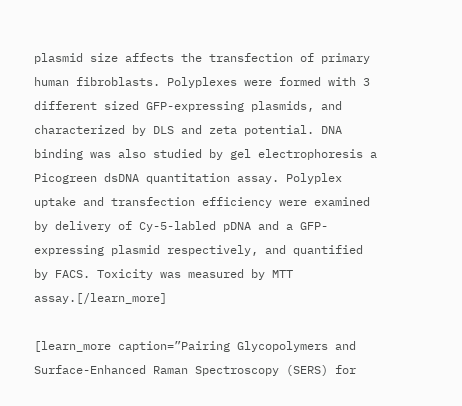plasmid size affects the transfection of primary human fibroblasts. Polyplexes were formed with 3 different sized GFP-expressing plasmids, and characterized by DLS and zeta potential. DNA binding was also studied by gel electrophoresis a Picogreen dsDNA quantitation assay. Polyplex uptake and transfection efficiency were examined by delivery of Cy-5-labled pDNA and a GFP-expressing plasmid respectively, and quantified by FACS. Toxicity was measured by MTT assay.[/learn_more]

[learn_more caption=”Pairing Glycopolymers and Surface-Enhanced Raman Spectroscopy (SERS) for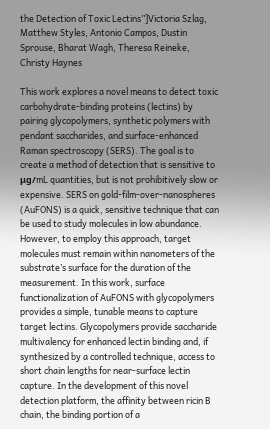the Detection of Toxic Lectins”]Victoria Szlag, Matthew Styles, Antonio Campos, Dustin Sprouse, Bharat Wagh, Theresa Reineke, Christy Haynes

This work explores a novel means to detect toxic carbohydrate-binding proteins (lectins) by pairing glycopolymers, synthetic polymers with pendant saccharides, and surface-enhanced Raman spectroscopy (SERS). The goal is to create a method of detection that is sensitive to μg/mL quantities, but is not prohibitively slow or expensive. SERS on gold-film-over-nanospheres (AuFONS) is a quick, sensitive technique that can be used to study molecules in low abundance. However, to employ this approach, target molecules must remain within nanometers of the substrate’s surface for the duration of the measurement. In this work, surface functionalization of AuFONS with glycopolymers provides a simple, tunable means to capture target lectins. Glycopolymers provide saccharide multivalency for enhanced lectin binding and, if synthesized by a controlled technique, access to short chain lengths for near-surface lectin capture. In the development of this novel detection platform, the affinity between ricin B chain, the binding portion of a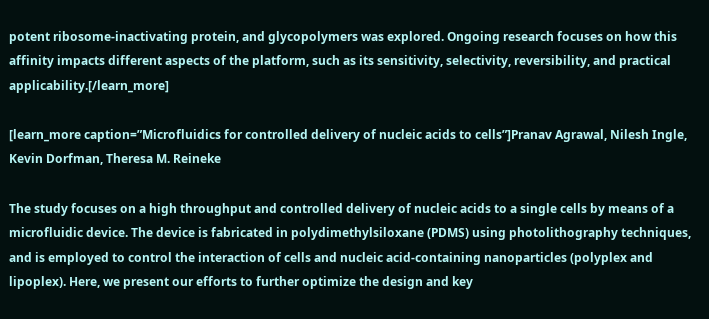potent ribosome-inactivating protein, and glycopolymers was explored. Ongoing research focuses on how this affinity impacts different aspects of the platform, such as its sensitivity, selectivity, reversibility, and practical applicability.[/learn_more]

[learn_more caption=”Microfluidics for controlled delivery of nucleic acids to cells”]Pranav Agrawal, Nilesh Ingle, Kevin Dorfman, Theresa M. Reineke

The study focuses on a high throughput and controlled delivery of nucleic acids to a single cells by means of a microfluidic device. The device is fabricated in polydimethylsiloxane (PDMS) using photolithography techniques, and is employed to control the interaction of cells and nucleic acid-containing nanoparticles (polyplex and lipoplex). Here, we present our efforts to further optimize the design and key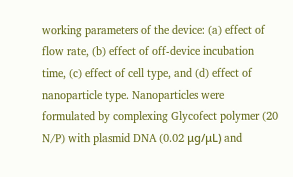working parameters of the device: (a) effect of flow rate, (b) effect of off-device incubation time, (c) effect of cell type, and (d) effect of nanoparticle type. Nanoparticles were formulated by complexing Glycofect polymer (20 N/P) with plasmid DNA (0.02 μg/μL) and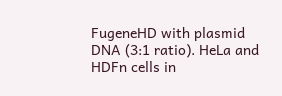FugeneHD with plasmid DNA (3:1 ratio). HeLa and HDFn cells in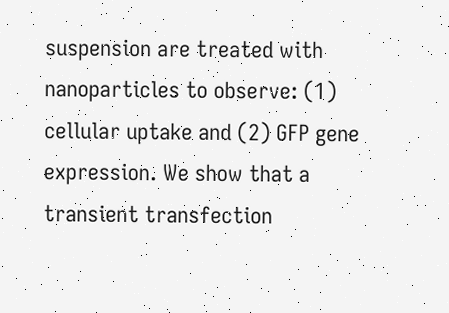suspension are treated with nanoparticles to observe: (1) cellular uptake and (2) GFP gene expression. We show that a transient transfection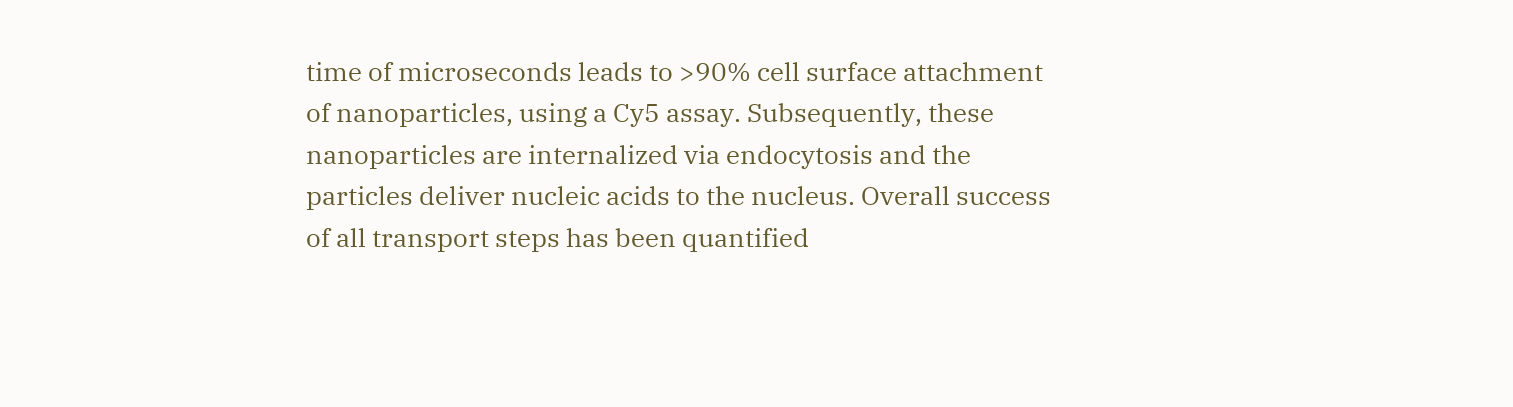time of microseconds leads to >90% cell surface attachment of nanoparticles, using a Cy5 assay. Subsequently, these nanoparticles are internalized via endocytosis and the particles deliver nucleic acids to the nucleus. Overall success of all transport steps has been quantified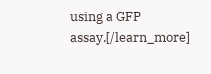using a GFP assay.[/learn_more]